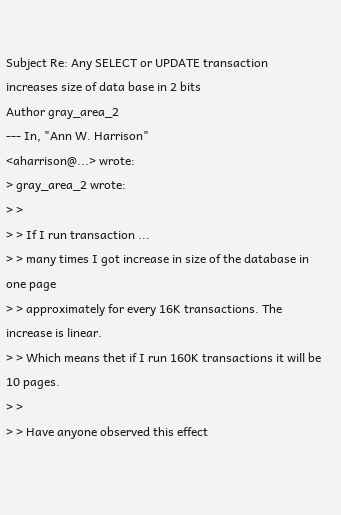Subject Re: Any SELECT or UPDATE transaction increases size of data base in 2 bits
Author gray_area_2
--- In, "Ann W. Harrison"
<aharrison@...> wrote:
> gray_area_2 wrote:
> >
> > If I run transaction ...
> > many times I got increase in size of the database in one page
> > approximately for every 16K transactions. The increase is linear.
> > Which means thet if I run 160K transactions it will be 10 pages.
> >
> > Have anyone observed this effect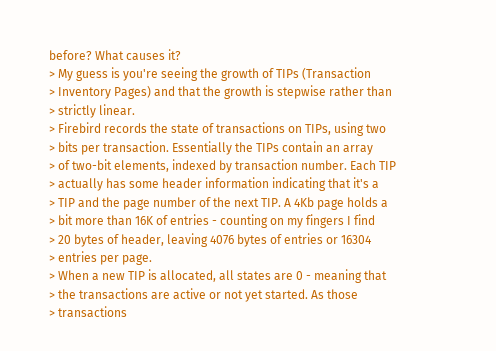before? What causes it?
> My guess is you're seeing the growth of TIPs (Transaction
> Inventory Pages) and that the growth is stepwise rather than
> strictly linear.
> Firebird records the state of transactions on TIPs, using two
> bits per transaction. Essentially the TIPs contain an array
> of two-bit elements, indexed by transaction number. Each TIP
> actually has some header information indicating that it's a
> TIP and the page number of the next TIP. A 4Kb page holds a
> bit more than 16K of entries - counting on my fingers I find
> 20 bytes of header, leaving 4076 bytes of entries or 16304
> entries per page.
> When a new TIP is allocated, all states are 0 - meaning that
> the transactions are active or not yet started. As those
> transactions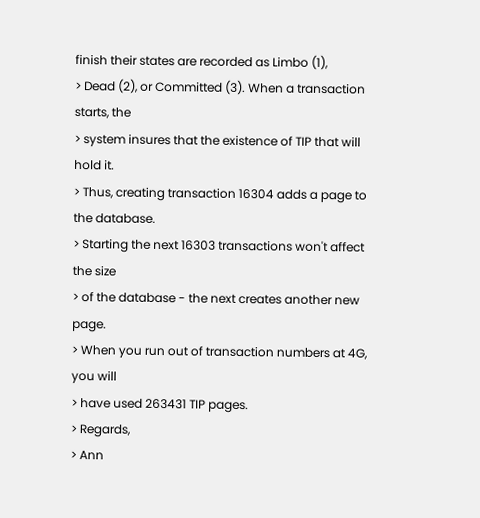finish their states are recorded as Limbo (1),
> Dead (2), or Committed (3). When a transaction starts, the
> system insures that the existence of TIP that will hold it.
> Thus, creating transaction 16304 adds a page to the database.
> Starting the next 16303 transactions won't affect the size
> of the database - the next creates another new page.
> When you run out of transaction numbers at 4G, you will
> have used 263431 TIP pages.
> Regards,
> Ann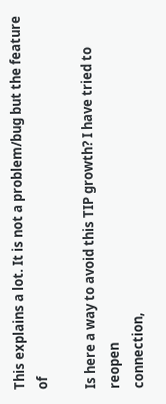This explains a lot. It is not a problem/bug but the feature of

Is here a way to avoid this TIP growth? I have tried to reopen
connection,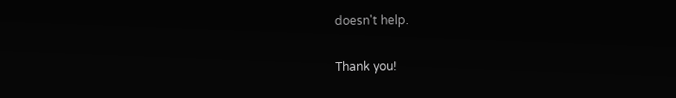doesn't help.

Thank you!